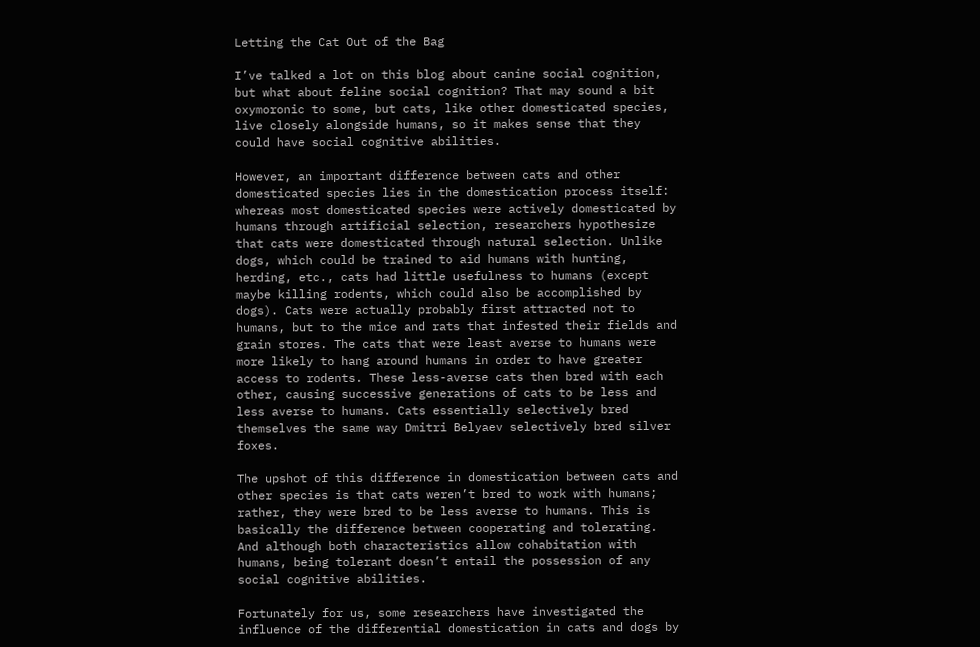Letting the Cat Out of the Bag

I’ve talked a lot on this blog about canine social cognition, but what about feline social cognition? That may sound a bit oxymoronic to some, but cats, like other domesticated species, live closely alongside humans, so it makes sense that they could have social cognitive abilities.

However, an important difference between cats and other domesticated species lies in the domestication process itself: whereas most domesticated species were actively domesticated by humans through artificial selection, researchers hypothesize that cats were domesticated through natural selection. Unlike dogs, which could be trained to aid humans with hunting, herding, etc., cats had little usefulness to humans (except maybe killing rodents, which could also be accomplished by dogs). Cats were actually probably first attracted not to humans, but to the mice and rats that infested their fields and grain stores. The cats that were least averse to humans were more likely to hang around humans in order to have greater access to rodents. These less-averse cats then bred with each other, causing successive generations of cats to be less and less averse to humans. Cats essentially selectively bred themselves the same way Dmitri Belyaev selectively bred silver foxes.

The upshot of this difference in domestication between cats and other species is that cats weren’t bred to work with humans; rather, they were bred to be less averse to humans. This is basically the difference between cooperating and tolerating. And although both characteristics allow cohabitation with humans, being tolerant doesn’t entail the possession of any social cognitive abilities.

Fortunately for us, some researchers have investigated the influence of the differential domestication in cats and dogs by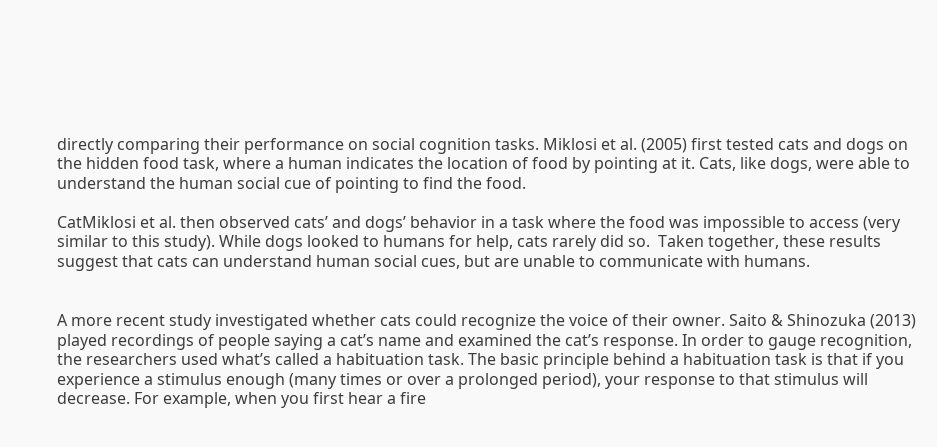directly comparing their performance on social cognition tasks. Miklosi et al. (2005) first tested cats and dogs on the hidden food task, where a human indicates the location of food by pointing at it. Cats, like dogs, were able to understand the human social cue of pointing to find the food.

CatMiklosi et al. then observed cats’ and dogs’ behavior in a task where the food was impossible to access (very similar to this study). While dogs looked to humans for help, cats rarely did so.  Taken together, these results suggest that cats can understand human social cues, but are unable to communicate with humans.


A more recent study investigated whether cats could recognize the voice of their owner. Saito & Shinozuka (2013) played recordings of people saying a cat’s name and examined the cat’s response. In order to gauge recognition, the researchers used what’s called a habituation task. The basic principle behind a habituation task is that if you experience a stimulus enough (many times or over a prolonged period), your response to that stimulus will decrease. For example, when you first hear a fire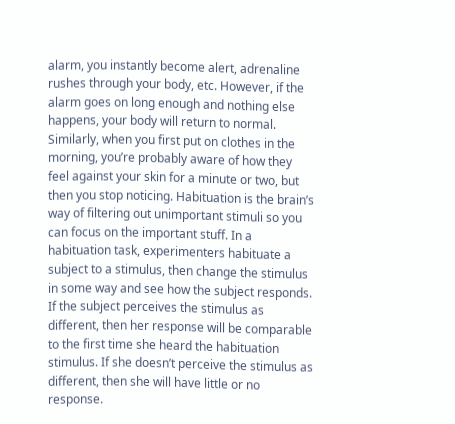alarm, you instantly become alert, adrenaline rushes through your body, etc. However, if the alarm goes on long enough and nothing else happens, your body will return to normal. Similarly, when you first put on clothes in the morning, you’re probably aware of how they feel against your skin for a minute or two, but then you stop noticing. Habituation is the brain’s way of filtering out unimportant stimuli so you can focus on the important stuff. In a habituation task, experimenters habituate a subject to a stimulus, then change the stimulus in some way and see how the subject responds. If the subject perceives the stimulus as different, then her response will be comparable to the first time she heard the habituation stimulus. If she doesn’t perceive the stimulus as different, then she will have little or no response.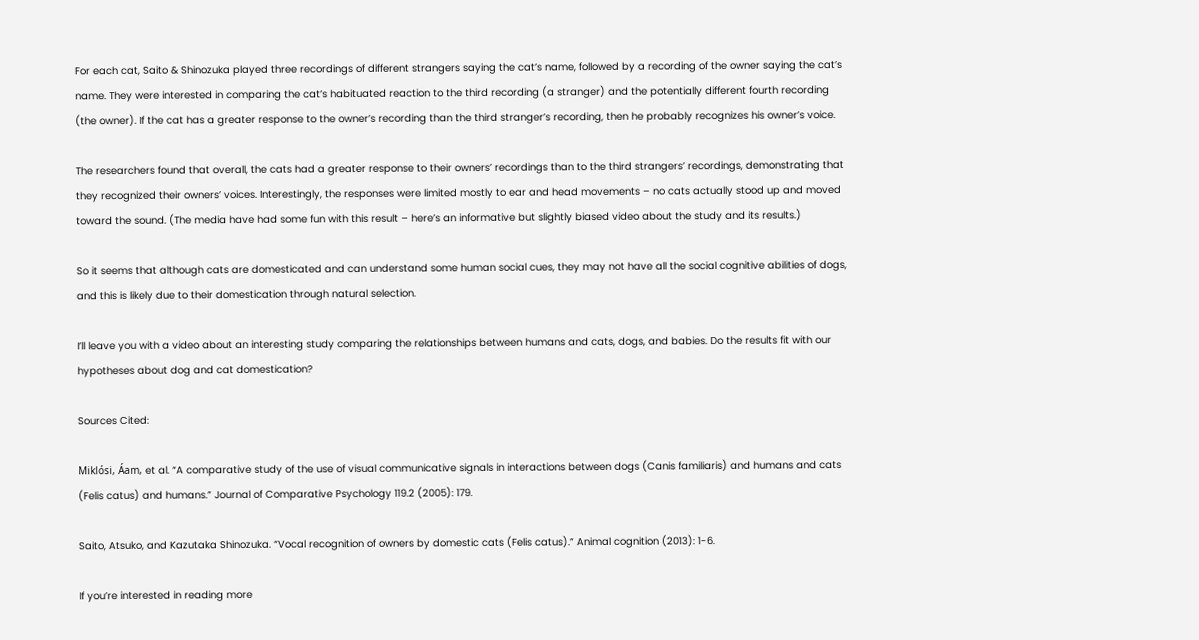For each cat, Saito & Shinozuka played three recordings of different strangers saying the cat’s name, followed by a recording of the owner saying the cat’s name. They were interested in comparing the cat’s habituated reaction to the third recording (a stranger) and the potentially different fourth recording (the owner). If the cat has a greater response to the owner’s recording than the third stranger’s recording, then he probably recognizes his owner’s voice.

The researchers found that overall, the cats had a greater response to their owners’ recordings than to the third strangers’ recordings, demonstrating that they recognized their owners’ voices. Interestingly, the responses were limited mostly to ear and head movements – no cats actually stood up and moved toward the sound. (The media have had some fun with this result – here’s an informative but slightly biased video about the study and its results.)

So it seems that although cats are domesticated and can understand some human social cues, they may not have all the social cognitive abilities of dogs, and this is likely due to their domestication through natural selection.

I’ll leave you with a video about an interesting study comparing the relationships between humans and cats, dogs, and babies. Do the results fit with our hypotheses about dog and cat domestication?

Sources Cited:

Miklósi, Áam, et al. “A comparative study of the use of visual communicative signals in interactions between dogs (Canis familiaris) and humans and cats (Felis catus) and humans.” Journal of Comparative Psychology 119.2 (2005): 179.

Saito, Atsuko, and Kazutaka Shinozuka. “Vocal recognition of owners by domestic cats (Felis catus).” Animal cognition (2013): 1-6.

If you’re interested in reading more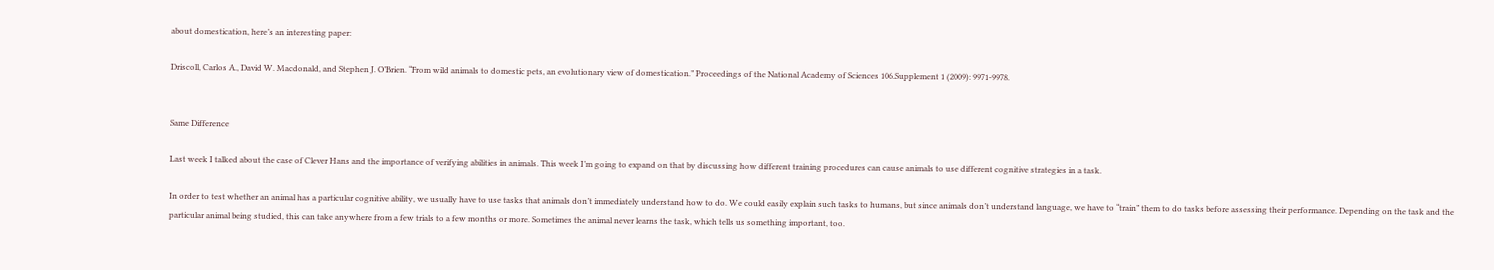about domestication, here’s an interesting paper:

Driscoll, Carlos A., David W. Macdonald, and Stephen J. O’Brien. “From wild animals to domestic pets, an evolutionary view of domestication.” Proceedings of the National Academy of Sciences 106.Supplement 1 (2009): 9971-9978.


Same Difference

Last week I talked about the case of Clever Hans and the importance of verifying abilities in animals. This week I’m going to expand on that by discussing how different training procedures can cause animals to use different cognitive strategies in a task.

In order to test whether an animal has a particular cognitive ability, we usually have to use tasks that animals don’t immediately understand how to do. We could easily explain such tasks to humans, but since animals don’t understand language, we have to “train” them to do tasks before assessing their performance. Depending on the task and the particular animal being studied, this can take anywhere from a few trials to a few months or more. Sometimes the animal never learns the task, which tells us something important, too.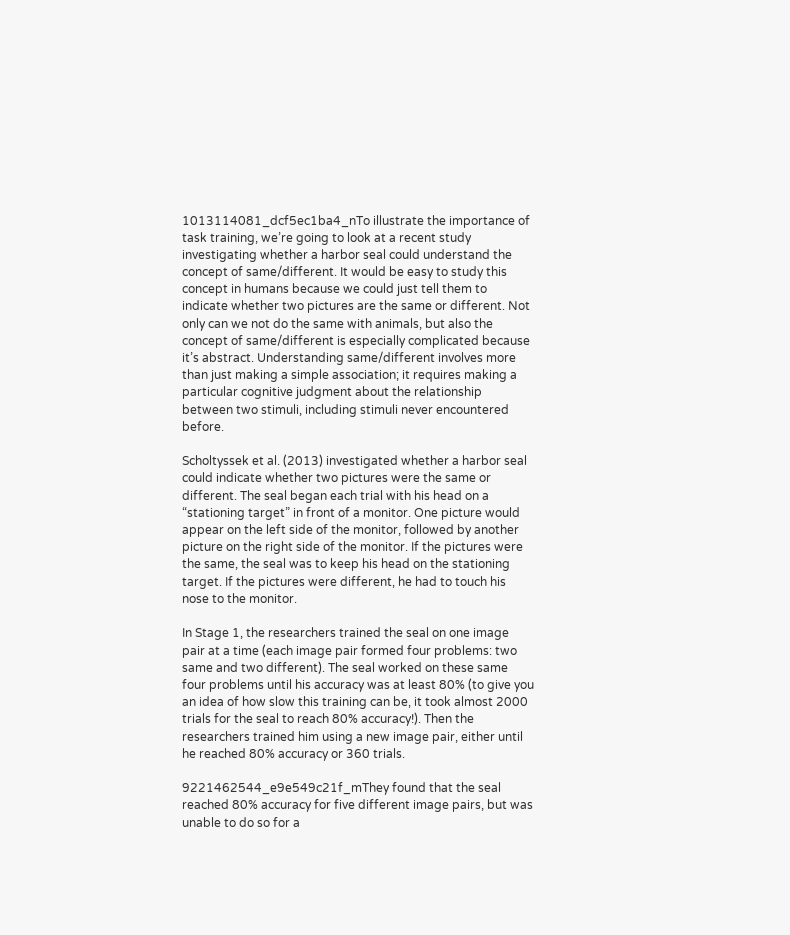1013114081_dcf5ec1ba4_nTo illustrate the importance of task training, we’re going to look at a recent study investigating whether a harbor seal could understand the concept of same/different. It would be easy to study this concept in humans because we could just tell them to indicate whether two pictures are the same or different. Not only can we not do the same with animals, but also the concept of same/different is especially complicated because it’s abstract. Understanding same/different involves more than just making a simple association; it requires making a particular cognitive judgment about the relationship between two stimuli, including stimuli never encountered before.

Scholtyssek et al. (2013) investigated whether a harbor seal could indicate whether two pictures were the same or different. The seal began each trial with his head on a “stationing target” in front of a monitor. One picture would appear on the left side of the monitor, followed by another picture on the right side of the monitor. If the pictures were the same, the seal was to keep his head on the stationing target. If the pictures were different, he had to touch his nose to the monitor.

In Stage 1, the researchers trained the seal on one image pair at a time (each image pair formed four problems: two same and two different). The seal worked on these same four problems until his accuracy was at least 80% (to give you an idea of how slow this training can be, it took almost 2000 trials for the seal to reach 80% accuracy!). Then the researchers trained him using a new image pair, either until he reached 80% accuracy or 360 trials.

9221462544_e9e549c21f_mThey found that the seal reached 80% accuracy for five different image pairs, but was unable to do so for a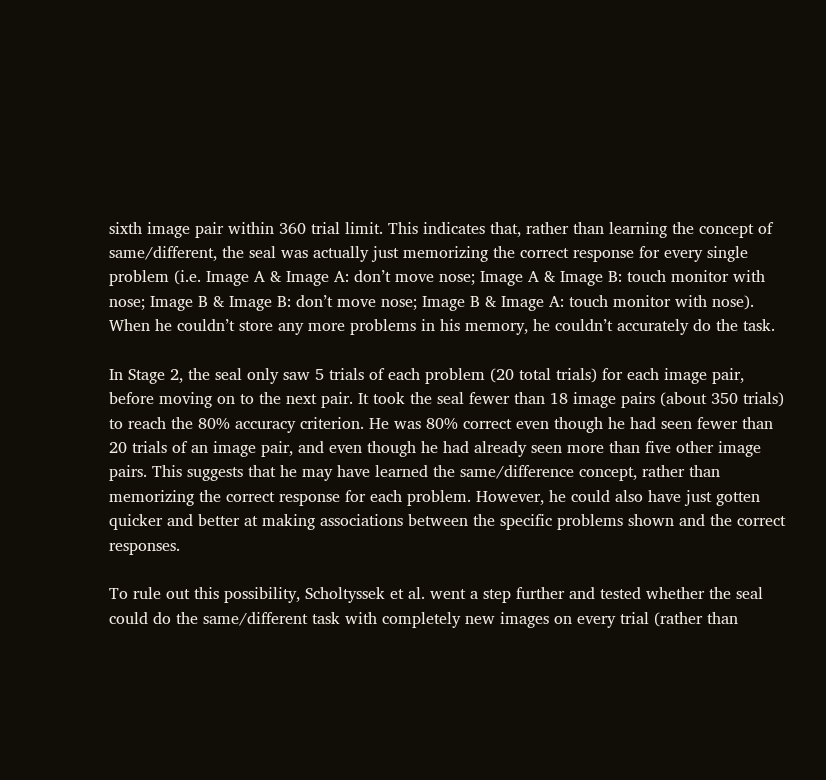sixth image pair within 360 trial limit. This indicates that, rather than learning the concept of same/different, the seal was actually just memorizing the correct response for every single problem (i.e. Image A & Image A: don’t move nose; Image A & Image B: touch monitor with nose; Image B & Image B: don’t move nose; Image B & Image A: touch monitor with nose). When he couldn’t store any more problems in his memory, he couldn’t accurately do the task.

In Stage 2, the seal only saw 5 trials of each problem (20 total trials) for each image pair, before moving on to the next pair. It took the seal fewer than 18 image pairs (about 350 trials) to reach the 80% accuracy criterion. He was 80% correct even though he had seen fewer than 20 trials of an image pair, and even though he had already seen more than five other image pairs. This suggests that he may have learned the same/difference concept, rather than memorizing the correct response for each problem. However, he could also have just gotten quicker and better at making associations between the specific problems shown and the correct responses.

To rule out this possibility, Scholtyssek et al. went a step further and tested whether the seal could do the same/different task with completely new images on every trial (rather than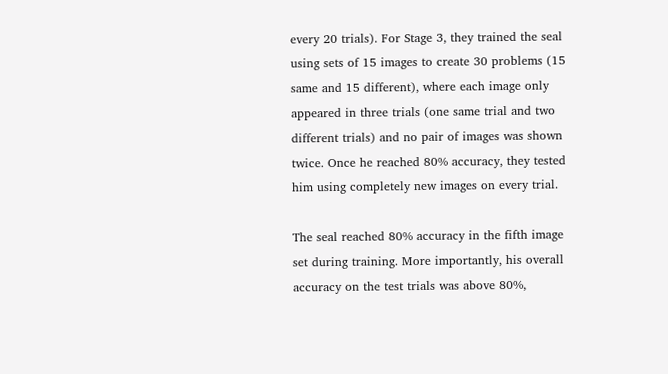every 20 trials). For Stage 3, they trained the seal using sets of 15 images to create 30 problems (15 same and 15 different), where each image only appeared in three trials (one same trial and two different trials) and no pair of images was shown twice. Once he reached 80% accuracy, they tested him using completely new images on every trial.

The seal reached 80% accuracy in the fifth image set during training. More importantly, his overall accuracy on the test trials was above 80%,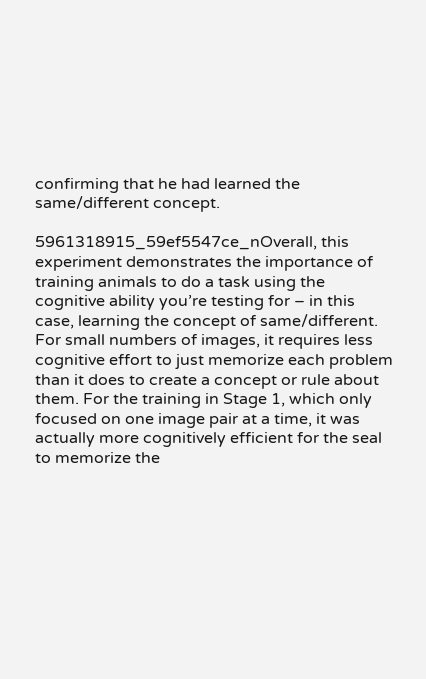confirming that he had learned the same/different concept.

5961318915_59ef5547ce_nOverall, this experiment demonstrates the importance of training animals to do a task using the cognitive ability you’re testing for – in this case, learning the concept of same/different. For small numbers of images, it requires less cognitive effort to just memorize each problem than it does to create a concept or rule about them. For the training in Stage 1, which only focused on one image pair at a time, it was actually more cognitively efficient for the seal to memorize the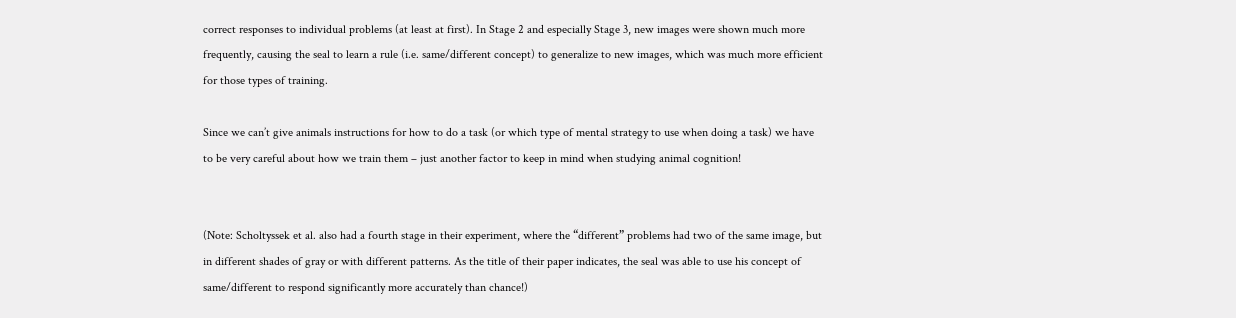correct responses to individual problems (at least at first). In Stage 2 and especially Stage 3, new images were shown much more frequently, causing the seal to learn a rule (i.e. same/different concept) to generalize to new images, which was much more efficient for those types of training.

Since we can’t give animals instructions for how to do a task (or which type of mental strategy to use when doing a task) we have to be very careful about how we train them – just another factor to keep in mind when studying animal cognition!


(Note: Scholtyssek et al. also had a fourth stage in their experiment, where the “different” problems had two of the same image, but in different shades of gray or with different patterns. As the title of their paper indicates, the seal was able to use his concept of same/different to respond significantly more accurately than chance!)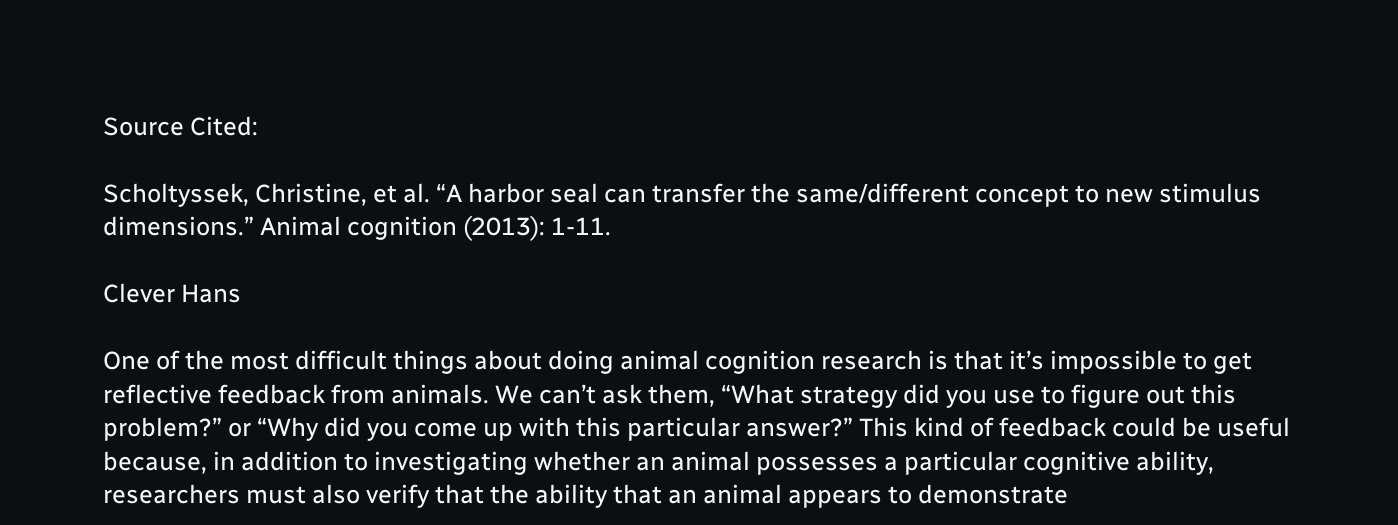Source Cited:

Scholtyssek, Christine, et al. “A harbor seal can transfer the same/different concept to new stimulus dimensions.” Animal cognition (2013): 1-11.

Clever Hans

One of the most difficult things about doing animal cognition research is that it’s impossible to get reflective feedback from animals. We can’t ask them, “What strategy did you use to figure out this problem?” or “Why did you come up with this particular answer?” This kind of feedback could be useful because, in addition to investigating whether an animal possesses a particular cognitive ability, researchers must also verify that the ability that an animal appears to demonstrate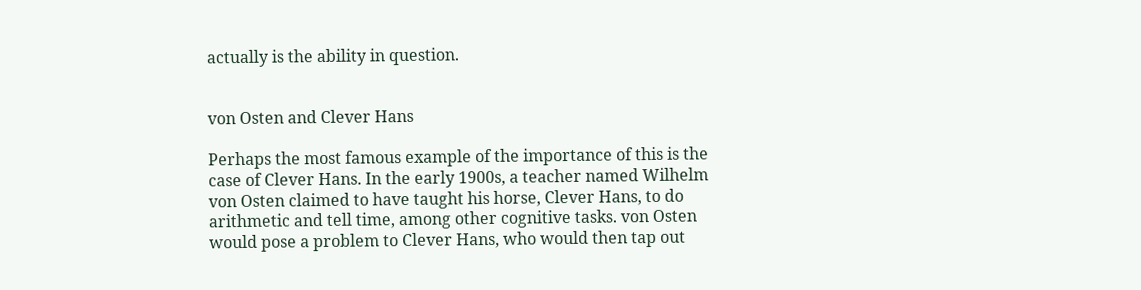actually is the ability in question.


von Osten and Clever Hans

Perhaps the most famous example of the importance of this is the case of Clever Hans. In the early 1900s, a teacher named Wilhelm von Osten claimed to have taught his horse, Clever Hans, to do arithmetic and tell time, among other cognitive tasks. von Osten would pose a problem to Clever Hans, who would then tap out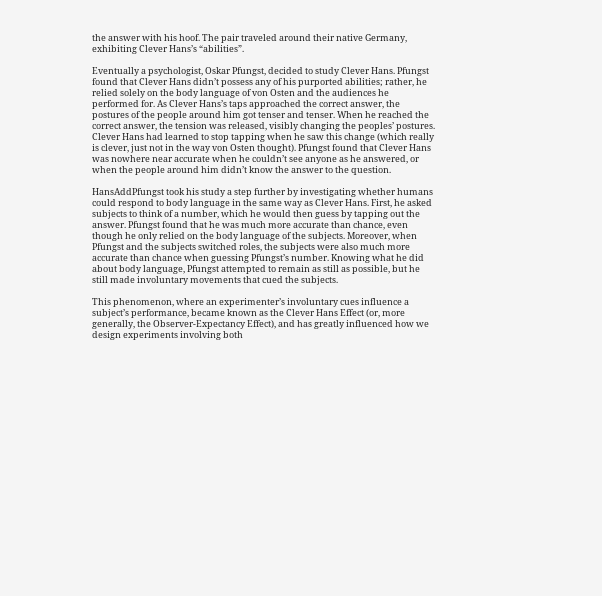the answer with his hoof. The pair traveled around their native Germany, exhibiting Clever Hans’s “abilities”.

Eventually a psychologist, Oskar Pfungst, decided to study Clever Hans. Pfungst found that Clever Hans didn’t possess any of his purported abilities; rather, he relied solely on the body language of von Osten and the audiences he performed for. As Clever Hans’s taps approached the correct answer, the postures of the people around him got tenser and tenser. When he reached the correct answer, the tension was released, visibly changing the peoples’ postures. Clever Hans had learned to stop tapping when he saw this change (which really is clever, just not in the way von Osten thought). Pfungst found that Clever Hans was nowhere near accurate when he couldn’t see anyone as he answered, or when the people around him didn’t know the answer to the question.

HansAddPfungst took his study a step further by investigating whether humans could respond to body language in the same way as Clever Hans. First, he asked subjects to think of a number, which he would then guess by tapping out the answer. Pfungst found that he was much more accurate than chance, even though he only relied on the body language of the subjects. Moreover, when Pfungst and the subjects switched roles, the subjects were also much more accurate than chance when guessing Pfungst’s number. Knowing what he did about body language, Pfungst attempted to remain as still as possible, but he still made involuntary movements that cued the subjects.

This phenomenon, where an experimenter’s involuntary cues influence a subject’s performance, became known as the Clever Hans Effect (or, more generally, the Observer-Expectancy Effect), and has greatly influenced how we design experiments involving both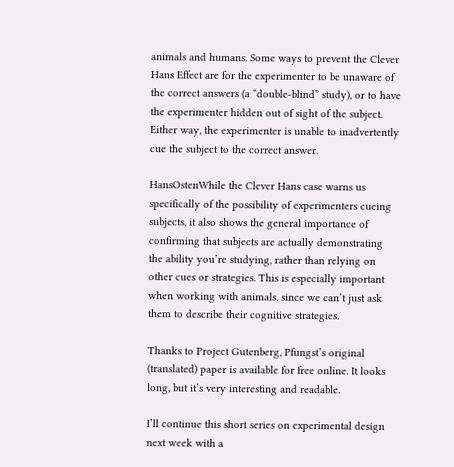animals and humans. Some ways to prevent the Clever Hans Effect are for the experimenter to be unaware of the correct answers (a “double-blind” study), or to have the experimenter hidden out of sight of the subject. Either way, the experimenter is unable to inadvertently cue the subject to the correct answer.

HansOstenWhile the Clever Hans case warns us specifically of the possibility of experimenters cueing subjects, it also shows the general importance of confirming that subjects are actually demonstrating the ability you’re studying, rather than relying on other cues or strategies. This is especially important when working with animals, since we can’t just ask them to describe their cognitive strategies.

Thanks to Project Gutenberg, Pfungst’s original (translated) paper is available for free online. It looks long, but it’s very interesting and readable.

I’ll continue this short series on experimental design next week with a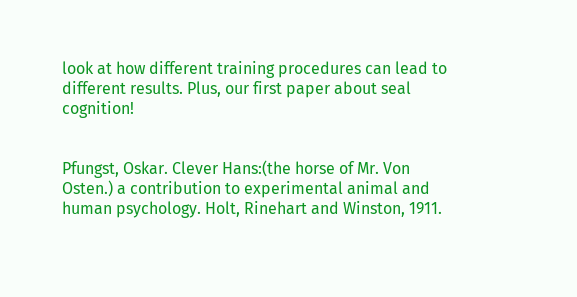look at how different training procedures can lead to different results. Plus, our first paper about seal cognition!


Pfungst, Oskar. Clever Hans:(the horse of Mr. Von Osten.) a contribution to experimental animal and human psychology. Holt, Rinehart and Winston, 1911.